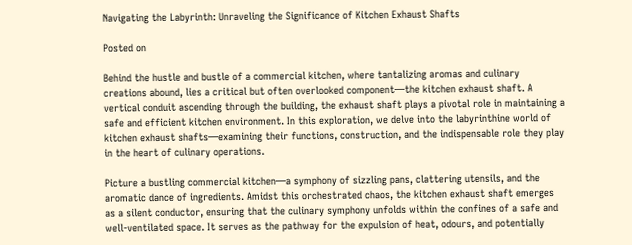Navigating the Labyrinth: Unraveling the Significance of Kitchen Exhaust Shafts

Posted on

Behind the hustle and bustle of a commercial kitchen, where tantalizing aromas and culinary creations abound, lies a critical but often overlooked component—the kitchen exhaust shaft. A vertical conduit ascending through the building, the exhaust shaft plays a pivotal role in maintaining a safe and efficient kitchen environment. In this exploration, we delve into the labyrinthine world of kitchen exhaust shafts—examining their functions, construction, and the indispensable role they play in the heart of culinary operations.

Picture a bustling commercial kitchen—a symphony of sizzling pans, clattering utensils, and the aromatic dance of ingredients. Amidst this orchestrated chaos, the kitchen exhaust shaft emerges as a silent conductor, ensuring that the culinary symphony unfolds within the confines of a safe and well-ventilated space. It serves as the pathway for the expulsion of heat, odours, and potentially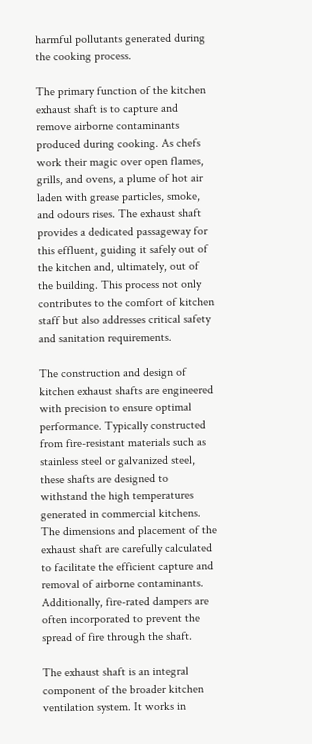harmful pollutants generated during the cooking process.

The primary function of the kitchen exhaust shaft is to capture and remove airborne contaminants produced during cooking. As chefs work their magic over open flames, grills, and ovens, a plume of hot air laden with grease particles, smoke, and odours rises. The exhaust shaft provides a dedicated passageway for this effluent, guiding it safely out of the kitchen and, ultimately, out of the building. This process not only contributes to the comfort of kitchen staff but also addresses critical safety and sanitation requirements.

The construction and design of kitchen exhaust shafts are engineered with precision to ensure optimal performance. Typically constructed from fire-resistant materials such as stainless steel or galvanized steel, these shafts are designed to withstand the high temperatures generated in commercial kitchens. The dimensions and placement of the exhaust shaft are carefully calculated to facilitate the efficient capture and removal of airborne contaminants. Additionally, fire-rated dampers are often incorporated to prevent the spread of fire through the shaft.

The exhaust shaft is an integral component of the broader kitchen ventilation system. It works in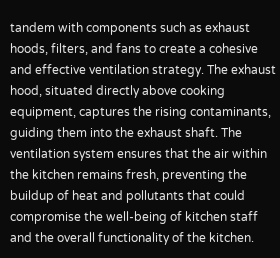tandem with components such as exhaust hoods, filters, and fans to create a cohesive and effective ventilation strategy. The exhaust hood, situated directly above cooking equipment, captures the rising contaminants, guiding them into the exhaust shaft. The ventilation system ensures that the air within the kitchen remains fresh, preventing the buildup of heat and pollutants that could compromise the well-being of kitchen staff and the overall functionality of the kitchen.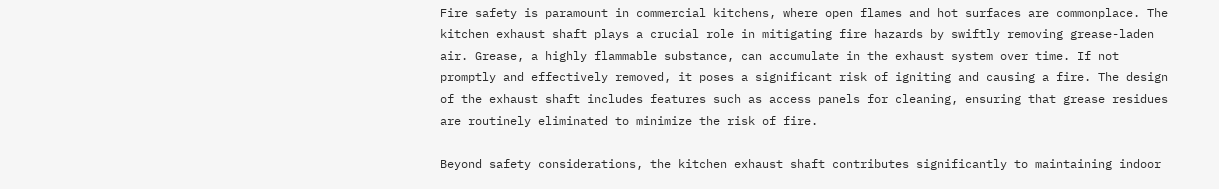Fire safety is paramount in commercial kitchens, where open flames and hot surfaces are commonplace. The kitchen exhaust shaft plays a crucial role in mitigating fire hazards by swiftly removing grease-laden air. Grease, a highly flammable substance, can accumulate in the exhaust system over time. If not promptly and effectively removed, it poses a significant risk of igniting and causing a fire. The design of the exhaust shaft includes features such as access panels for cleaning, ensuring that grease residues are routinely eliminated to minimize the risk of fire.

Beyond safety considerations, the kitchen exhaust shaft contributes significantly to maintaining indoor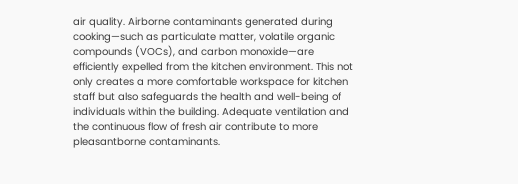air quality. Airborne contaminants generated during cooking—such as particulate matter, volatile organic compounds (VOCs), and carbon monoxide—are efficiently expelled from the kitchen environment. This not only creates a more comfortable workspace for kitchen staff but also safeguards the health and well-being of individuals within the building. Adequate ventilation and the continuous flow of fresh air contribute to more pleasantborne contaminants.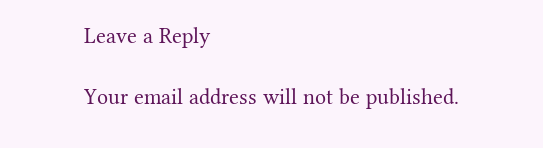Leave a Reply

Your email address will not be published.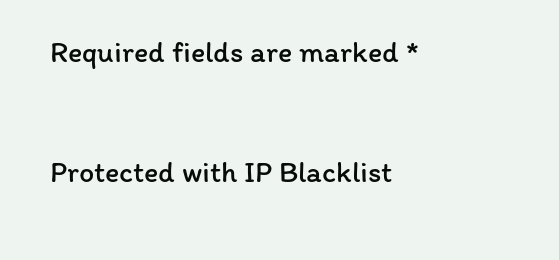Required fields are marked *

Protected with IP Blacklist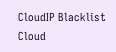CloudIP Blacklist Cloud